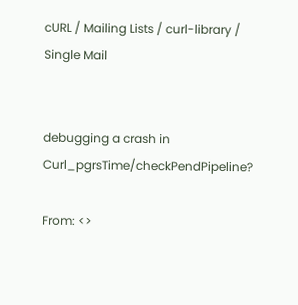cURL / Mailing Lists / curl-library / Single Mail


debugging a crash in Curl_pgrsTime/checkPendPipeline?

From: <>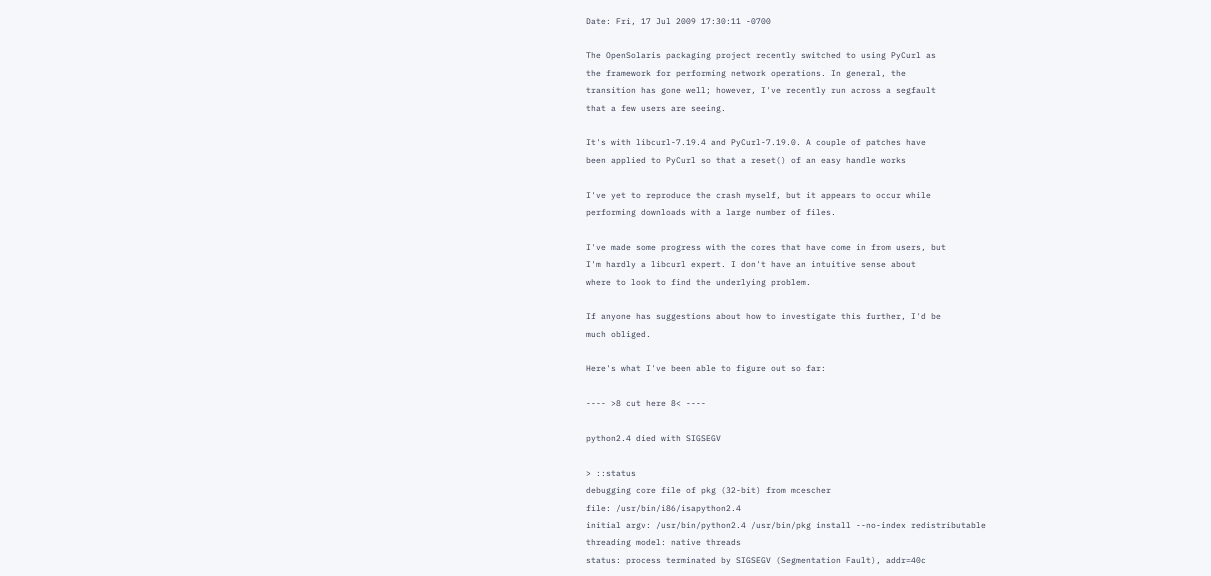Date: Fri, 17 Jul 2009 17:30:11 -0700

The OpenSolaris packaging project recently switched to using PyCurl as
the framework for performing network operations. In general, the
transition has gone well; however, I've recently run across a segfault
that a few users are seeing.

It's with libcurl-7.19.4 and PyCurl-7.19.0. A couple of patches have
been applied to PyCurl so that a reset() of an easy handle works

I've yet to reproduce the crash myself, but it appears to occur while
performing downloads with a large number of files.

I've made some progress with the cores that have come in from users, but
I'm hardly a libcurl expert. I don't have an intuitive sense about
where to look to find the underlying problem.

If anyone has suggestions about how to investigate this further, I'd be
much obliged.

Here's what I've been able to figure out so far:

---- >8 cut here 8< ----

python2.4 died with SIGSEGV

> ::status
debugging core file of pkg (32-bit) from mcescher
file: /usr/bin/i86/isapython2.4
initial argv: /usr/bin/python2.4 /usr/bin/pkg install --no-index redistributable
threading model: native threads
status: process terminated by SIGSEGV (Segmentation Fault), addr=40c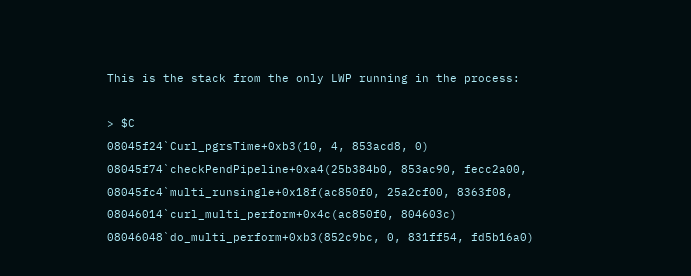This is the stack from the only LWP running in the process:

> $C
08045f24`Curl_pgrsTime+0xb3(10, 4, 853acd8, 0)
08045f74`checkPendPipeline+0xa4(25b384b0, 853ac90, fecc2a00,
08045fc4`multi_runsingle+0x18f(ac850f0, 25a2cf00, 8363f08,
08046014`curl_multi_perform+0x4c(ac850f0, 804603c)
08046048`do_multi_perform+0xb3(852c9bc, 0, 831ff54, fd5b16a0)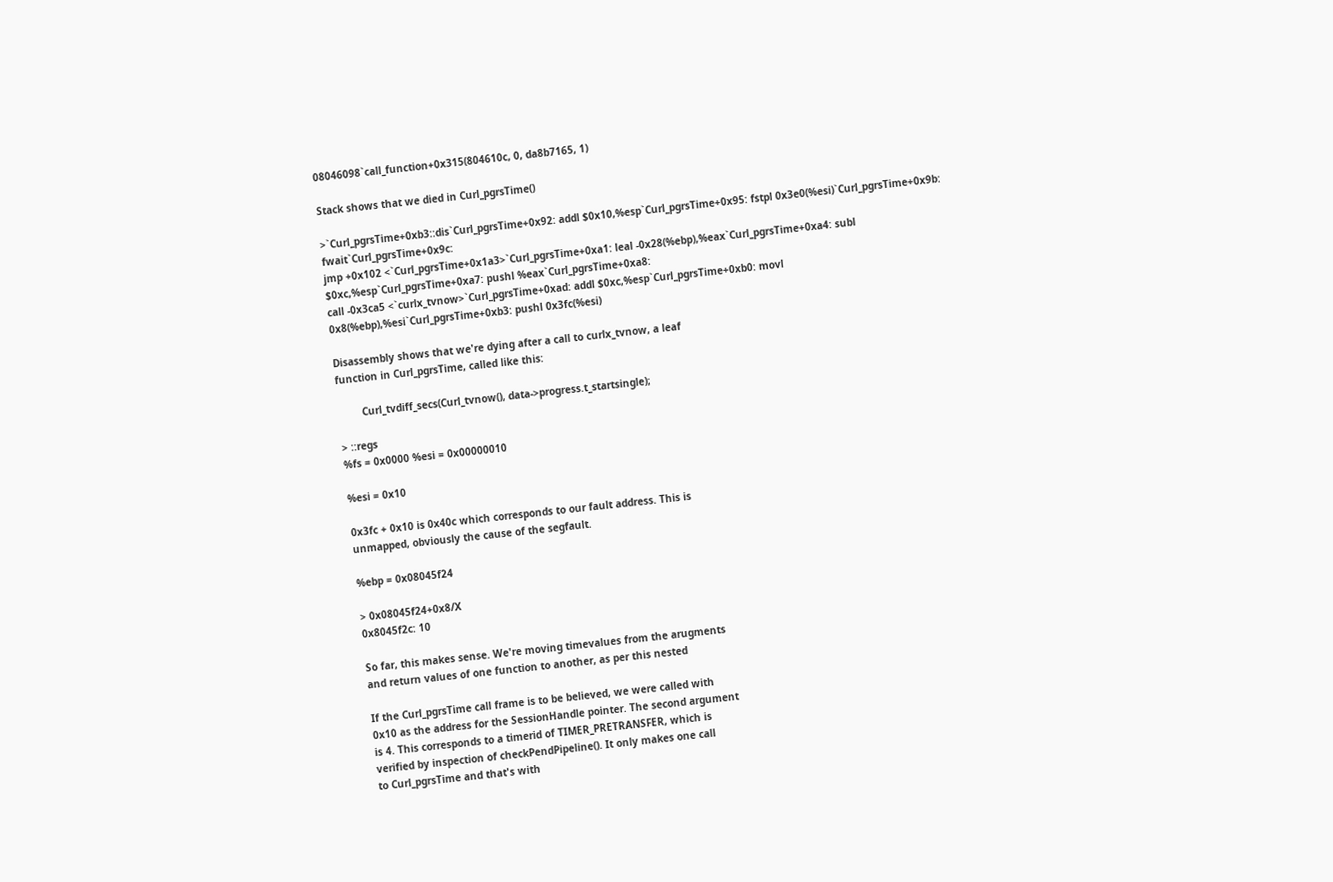08046098`call_function+0x315(804610c, 0, da8b7165, 1)

Stack shows that we died in Curl_pgrsTime()

>`Curl_pgrsTime+0xb3::dis`Curl_pgrsTime+0x92: addl $0x10,%esp`Curl_pgrsTime+0x95: fstpl 0x3e0(%esi)`Curl_pgrsTime+0x9b: fwait`Curl_pgrsTime+0x9c:
jmp +0x102 <`Curl_pgrsTime+0x1a3>`Curl_pgrsTime+0xa1: leal -0x28(%ebp),%eax`Curl_pgrsTime+0xa4: subl $0xc,%esp`Curl_pgrsTime+0xa7: pushl %eax`Curl_pgrsTime+0xa8:
call -0x3ca5 <`curlx_tvnow>`Curl_pgrsTime+0xad: addl $0xc,%esp`Curl_pgrsTime+0xb0: movl 0x8(%ebp),%esi`Curl_pgrsTime+0xb3: pushl 0x3fc(%esi)

Disassembly shows that we're dying after a call to curlx_tvnow, a leaf
function in Curl_pgrsTime, called like this:

        Curl_tvdiff_secs(Curl_tvnow(), data->progress.t_startsingle);

> ::regs
%fs = 0x0000 %esi = 0x00000010

%esi = 0x10

0x3fc + 0x10 is 0x40c which corresponds to our fault address. This is
unmapped, obviously the cause of the segfault.

%ebp = 0x08045f24

> 0x08045f24+0x8/X
0x8045f2c: 10

So far, this makes sense. We're moving timevalues from the arugments
and return values of one function to another, as per this nested

If the Curl_pgrsTime call frame is to be believed, we were called with
0x10 as the address for the SessionHandle pointer. The second argument
is 4. This corresponds to a timerid of TIMER_PRETRANSFER, which is
verified by inspection of checkPendPipeline(). It only makes one call
to Curl_pgrsTime and that's with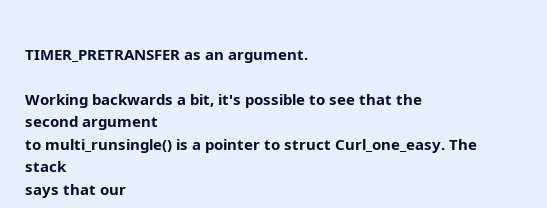TIMER_PRETRANSFER as an argument.

Working backwards a bit, it's possible to see that the second argument
to multi_runsingle() is a pointer to struct Curl_one_easy. The stack
says that our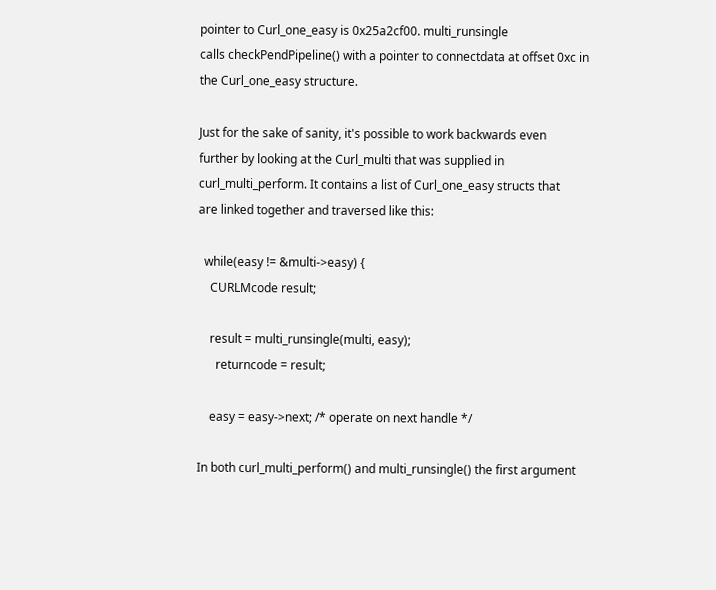pointer to Curl_one_easy is 0x25a2cf00. multi_runsingle
calls checkPendPipeline() with a pointer to connectdata at offset 0xc in
the Curl_one_easy structure.

Just for the sake of sanity, it's possible to work backwards even
further by looking at the Curl_multi that was supplied in
curl_multi_perform. It contains a list of Curl_one_easy structs that
are linked together and traversed like this:

  while(easy != &multi->easy) {
    CURLMcode result;

    result = multi_runsingle(multi, easy);
      returncode = result;

    easy = easy->next; /* operate on next handle */

In both curl_multi_perform() and multi_runsingle() the first argument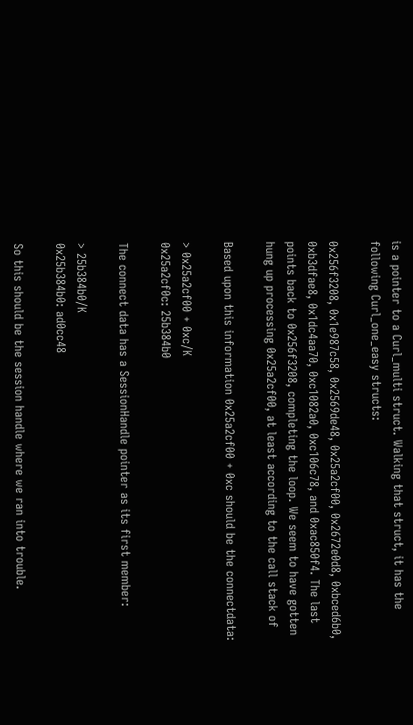is a pointer to a Curl_multi struct. Walking that struct, it has the
following Curl_one_easy structs:

0x256f3208, 0x1e987c58, 0x2569de48, 0x25a2cf00, 0x2672e0d8, 0xbced6b0,
0xb3dfae8, 0x1dc4aa70, 0xc1082a0, 0xc106c78, and 0xac850f4. The last
points back to 0x256f3208, completing the loop. We seem to have gotten
hung up processing 0x25a2cf00, at least according to the call stack of

Based upon this information 0x25a2cf00 + 0xc should be the connectdata:

> 0x25a2cf00 + 0xc/K
0x25a2cf0c: 25b384b0

The connect data has a SessionHandle pointer as its first member:

> 25b384b0/K
0x25b384b0: ad0cc48

So this should be the session handle where we ran into trouble.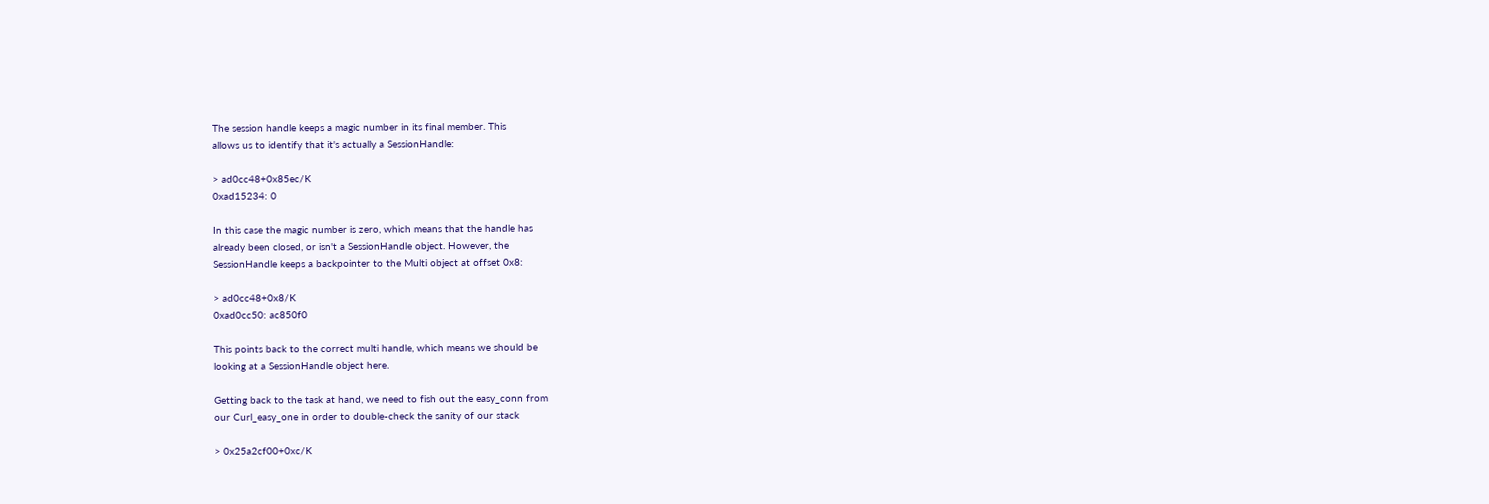The session handle keeps a magic number in its final member. This
allows us to identify that it's actually a SessionHandle:

> ad0cc48+0x85ec/K
0xad15234: 0

In this case the magic number is zero, which means that the handle has
already been closed, or isn't a SessionHandle object. However, the
SessionHandle keeps a backpointer to the Multi object at offset 0x8:

> ad0cc48+0x8/K
0xad0cc50: ac850f0

This points back to the correct multi handle, which means we should be
looking at a SessionHandle object here.

Getting back to the task at hand, we need to fish out the easy_conn from
our Curl_easy_one in order to double-check the sanity of our stack

> 0x25a2cf00+0xc/K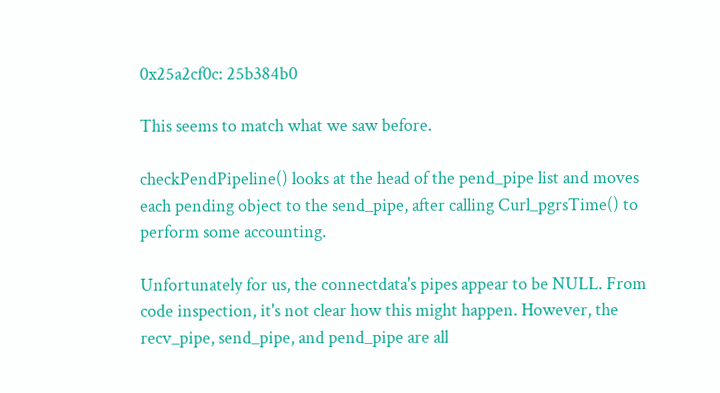0x25a2cf0c: 25b384b0

This seems to match what we saw before.

checkPendPipeline() looks at the head of the pend_pipe list and moves
each pending object to the send_pipe, after calling Curl_pgrsTime() to
perform some accounting.

Unfortunately for us, the connectdata's pipes appear to be NULL. From
code inspection, it's not clear how this might happen. However, the
recv_pipe, send_pipe, and pend_pipe are all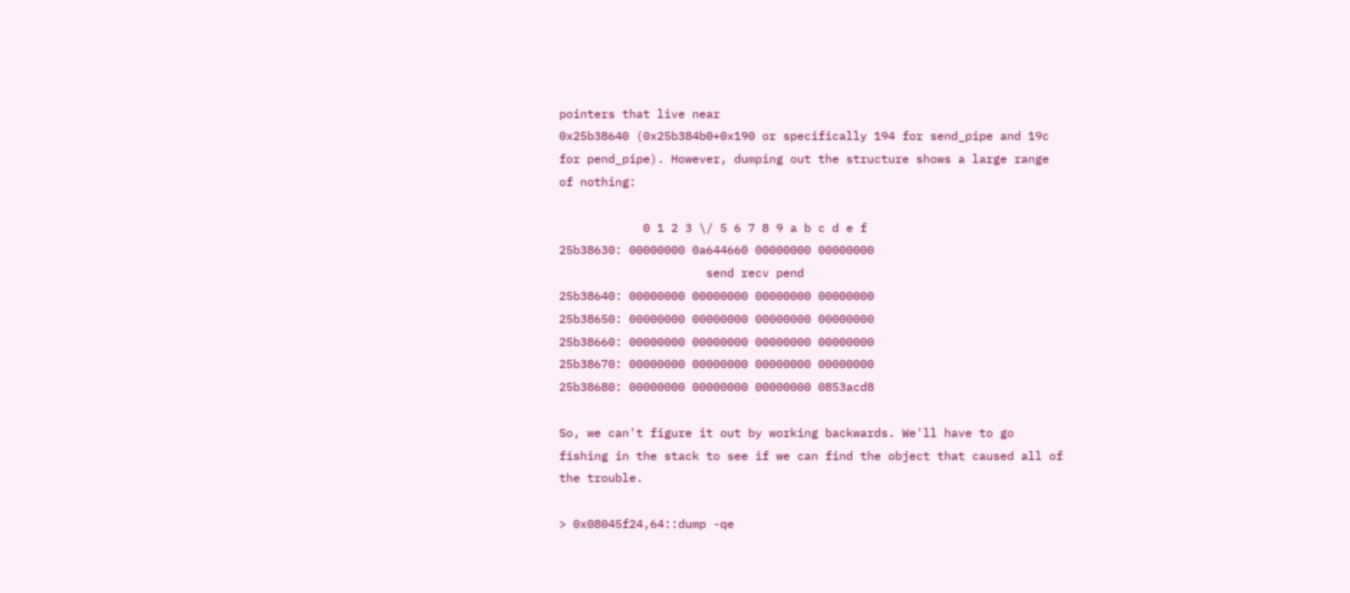pointers that live near
0x25b38640 (0x25b384b0+0x190 or specifically 194 for send_pipe and 19c
for pend_pipe). However, dumping out the structure shows a large range
of nothing:

            0 1 2 3 \/ 5 6 7 8 9 a b c d e f
25b38630: 00000000 0a644660 00000000 00000000
                     send recv pend
25b38640: 00000000 00000000 00000000 00000000
25b38650: 00000000 00000000 00000000 00000000
25b38660: 00000000 00000000 00000000 00000000
25b38670: 00000000 00000000 00000000 00000000
25b38680: 00000000 00000000 00000000 0853acd8

So, we can't figure it out by working backwards. We'll have to go
fishing in the stack to see if we can find the object that caused all of
the trouble.

> 0x08045f24,64::dump -qe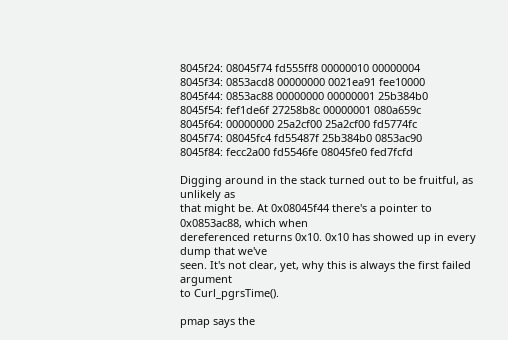8045f24: 08045f74 fd555ff8 00000010 00000004
8045f34: 0853acd8 00000000 0021ea91 fee10000
8045f44: 0853ac88 00000000 00000001 25b384b0
8045f54: fef1de6f 27258b8c 00000001 080a659c
8045f64: 00000000 25a2cf00 25a2cf00 fd5774fc
8045f74: 08045fc4 fd55487f 25b384b0 0853ac90
8045f84: fecc2a00 fd5546fe 08045fe0 fed7fcfd

Digging around in the stack turned out to be fruitful, as unlikely as
that might be. At 0x08045f44 there's a pointer to 0x0853ac88, which when
dereferenced returns 0x10. 0x10 has showed up in every dump that we've
seen. It's not clear, yet, why this is always the first failed argument
to Curl_pgrsTime().

pmap says the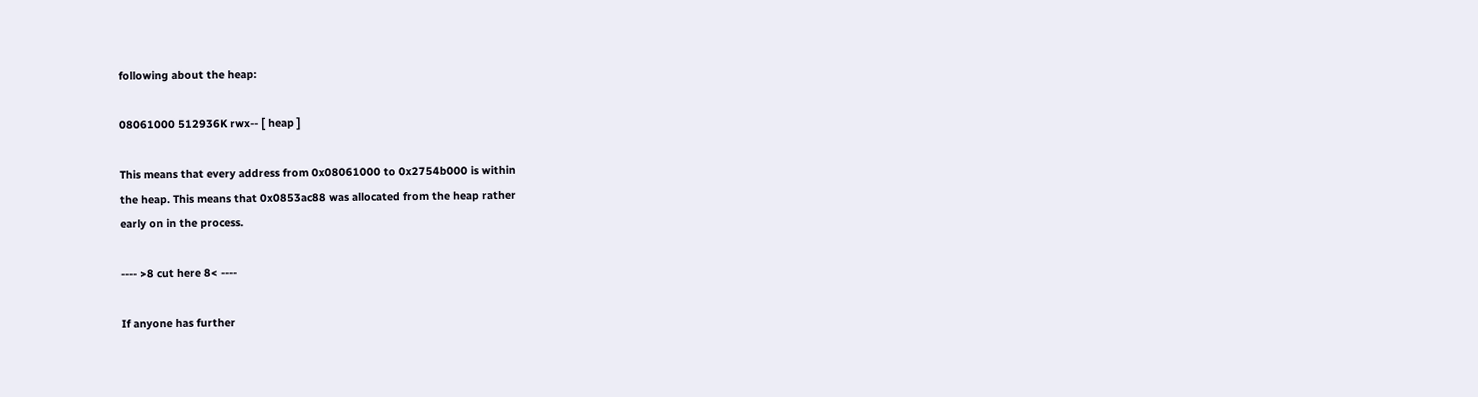following about the heap:

08061000 512936K rwx-- [ heap ]

This means that every address from 0x08061000 to 0x2754b000 is within
the heap. This means that 0x0853ac88 was allocated from the heap rather
early on in the process.

---- >8 cut here 8< ----

If anyone has further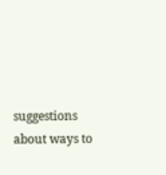suggestions about ways to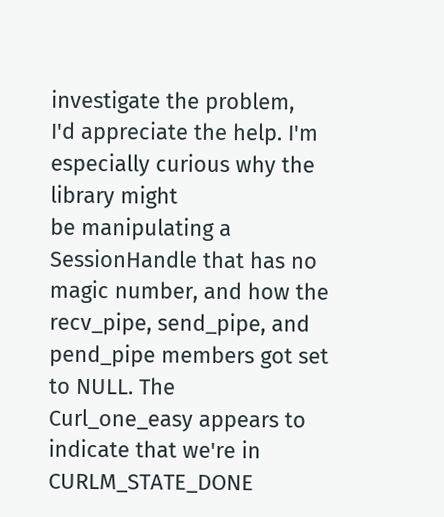investigate the problem,
I'd appreciate the help. I'm especially curious why the library might
be manipulating a SessionHandle that has no magic number, and how the
recv_pipe, send_pipe, and pend_pipe members got set to NULL. The
Curl_one_easy appears to indicate that we're in CURLM_STATE_DONE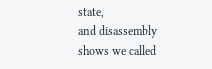state,
and disassembly shows we called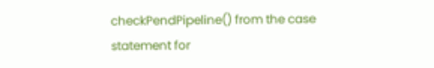checkPendPipeline() from the case
statement for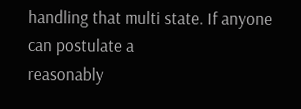handling that multi state. If anyone can postulate a
reasonably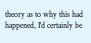theory as to why this had happened, I'd certainly be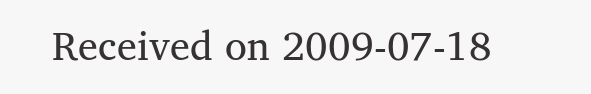Received on 2009-07-18